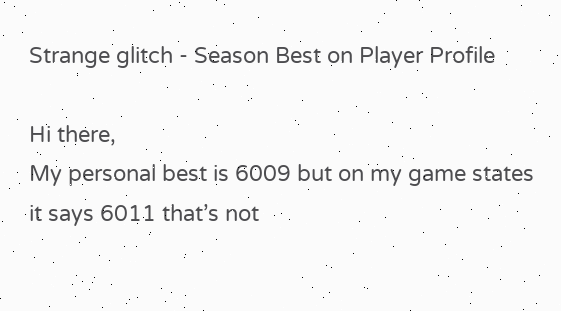Strange glitch - Season Best on Player Profile

Hi there,
My personal best is 6009 but on my game states it says 6011 that’s not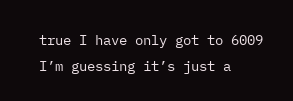true I have only got to 6009 I’m guessing it’s just a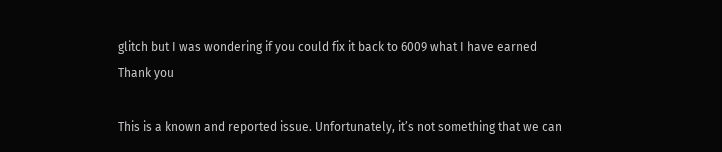glitch but I was wondering if you could fix it back to 6009 what I have earned
Thank you

This is a known and reported issue. Unfortunately, it’s not something that we can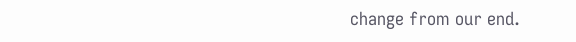change from our end.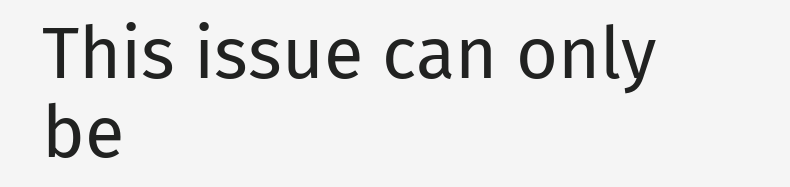This issue can only be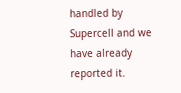handled by Supercell and we have already reported it.